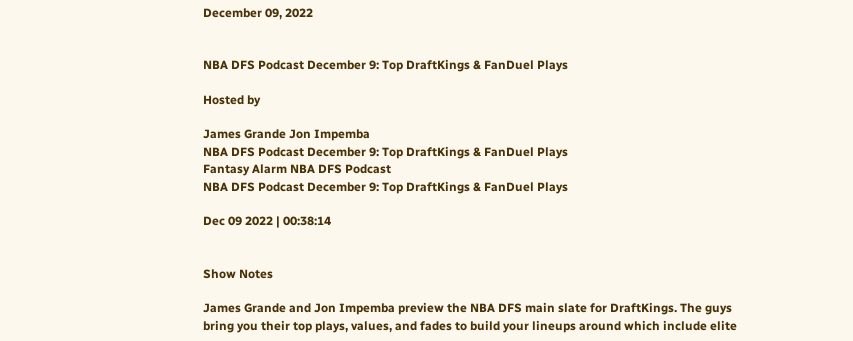December 09, 2022


NBA DFS Podcast December 9: Top DraftKings & FanDuel Plays

Hosted by

James Grande Jon Impemba
NBA DFS Podcast December 9: Top DraftKings & FanDuel Plays
Fantasy Alarm NBA DFS Podcast
NBA DFS Podcast December 9: Top DraftKings & FanDuel Plays

Dec 09 2022 | 00:38:14


Show Notes

James Grande and Jon Impemba preview the NBA DFS main slate for DraftKings. The guys bring you their top plays, values, and fades to build your lineups around which include elite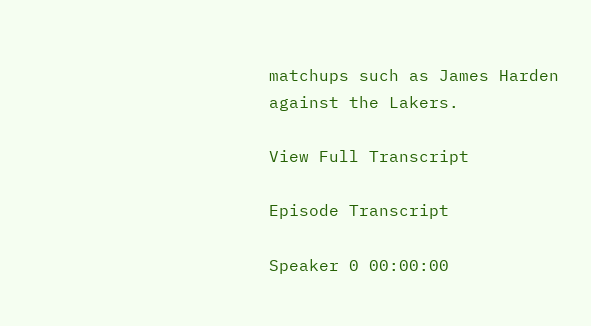matchups such as James Harden against the Lakers.

View Full Transcript

Episode Transcript

Speaker 0 00:00:00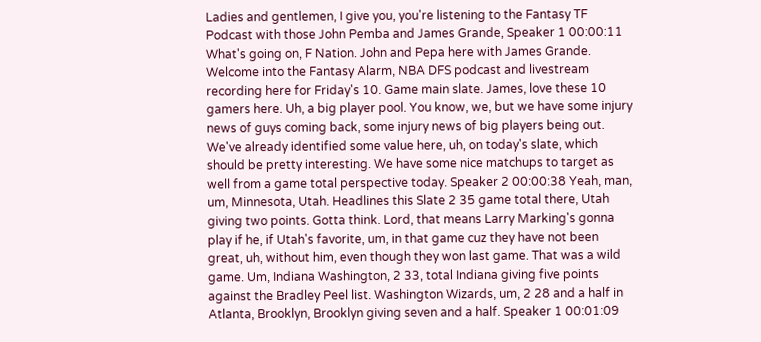Ladies and gentlemen, I give you, you're listening to the Fantasy TF Podcast with those John Pemba and James Grande, Speaker 1 00:00:11 What's going on, F Nation. John and Pepa here with James Grande. Welcome into the Fantasy Alarm, NBA DFS podcast and livestream recording here for Friday's 10. Game main slate. James, love these 10 gamers here. Uh, a big player pool. You know, we, but we have some injury news of guys coming back, some injury news of big players being out. We've already identified some value here, uh, on today's slate, which should be pretty interesting. We have some nice matchups to target as well from a game total perspective today. Speaker 2 00:00:38 Yeah, man, um, Minnesota, Utah. Headlines this Slate 2 35 game total there, Utah giving two points. Gotta think. Lord, that means Larry Marking's gonna play if he, if Utah's favorite, um, in that game cuz they have not been great, uh, without him, even though they won last game. That was a wild game. Um, Indiana Washington, 2 33, total Indiana giving five points against the Bradley Peel list. Washington Wizards, um, 2 28 and a half in Atlanta, Brooklyn, Brooklyn giving seven and a half. Speaker 1 00:01:09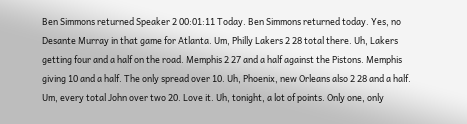Ben Simmons returned Speaker 2 00:01:11 Today. Ben Simmons returned today. Yes, no Desante Murray in that game for Atlanta. Um, Philly Lakers 2 28 total there. Uh, Lakers getting four and a half on the road. Memphis 2 27 and a half against the Pistons. Memphis giving 10 and a half. The only spread over 10. Uh, Phoenix, new Orleans also 2 28 and a half. Um, every total John over two 20. Love it. Uh, tonight, a lot of points. Only one, only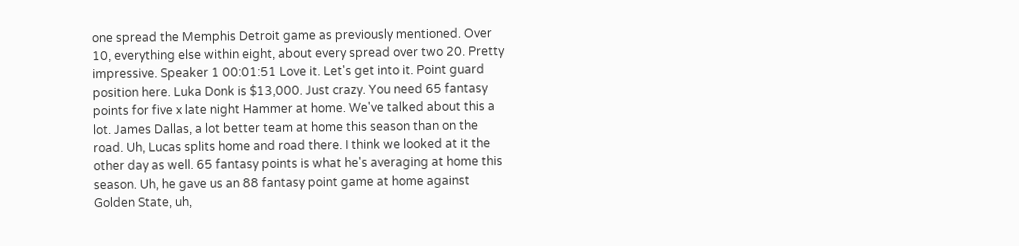one spread the Memphis Detroit game as previously mentioned. Over 10, everything else within eight, about every spread over two 20. Pretty impressive. Speaker 1 00:01:51 Love it. Let's get into it. Point guard position here. Luka Donk is $13,000. Just crazy. You need 65 fantasy points for five x late night Hammer at home. We've talked about this a lot. James Dallas, a lot better team at home this season than on the road. Uh, Lucas splits home and road there. I think we looked at it the other day as well. 65 fantasy points is what he's averaging at home this season. Uh, he gave us an 88 fantasy point game at home against Golden State, uh,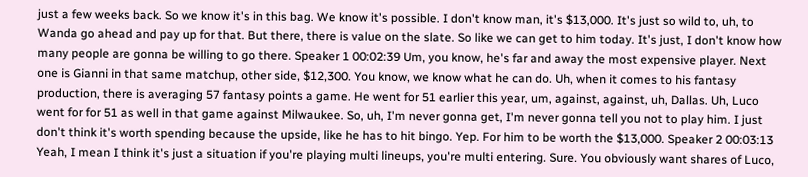just a few weeks back. So we know it's in this bag. We know it's possible. I don't know man, it's $13,000. It's just so wild to, uh, to Wanda go ahead and pay up for that. But there, there is value on the slate. So like we can get to him today. It's just, I don't know how many people are gonna be willing to go there. Speaker 1 00:02:39 Um, you know, he's far and away the most expensive player. Next one is Gianni in that same matchup, other side, $12,300. You know, we know what he can do. Uh, when it comes to his fantasy production, there is averaging 57 fantasy points a game. He went for 51 earlier this year, um, against, against, uh, Dallas. Uh, Luco went for for 51 as well in that game against Milwaukee. So, uh, I'm never gonna get, I'm never gonna tell you not to play him. I just don't think it's worth spending because the upside, like he has to hit bingo. Yep. For him to be worth the $13,000. Speaker 2 00:03:13 Yeah, I mean I think it's just a situation if you're playing multi lineups, you're multi entering. Sure. You obviously want shares of Luco,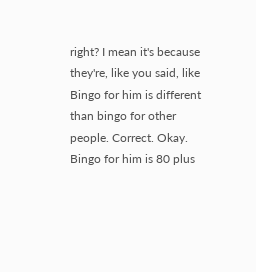right? I mean it's because they're, like you said, like Bingo for him is different than bingo for other people. Correct. Okay. Bingo for him is 80 plus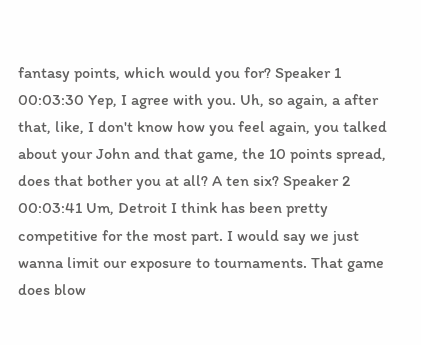fantasy points, which would you for? Speaker 1 00:03:30 Yep, I agree with you. Uh, so again, a after that, like, I don't know how you feel again, you talked about your John and that game, the 10 points spread, does that bother you at all? A ten six? Speaker 2 00:03:41 Um, Detroit I think has been pretty competitive for the most part. I would say we just wanna limit our exposure to tournaments. That game does blow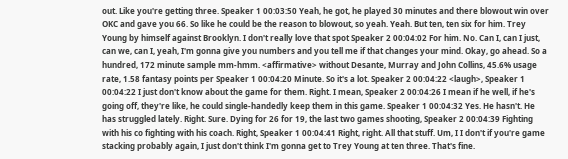out. Like you're getting three. Speaker 1 00:03:50 Yeah, he got, he played 30 minutes and there blowout win over OKC and gave you 66. So like he could be the reason to blowout, so yeah. Yeah. But ten, ten six for him. Trey Young by himself against Brooklyn. I don't really love that spot Speaker 2 00:04:02 For him. No. Can I, can I just, can we, can I, yeah, I'm gonna give you numbers and you tell me if that changes your mind. Okay, go ahead. So a hundred, 172 minute sample mm-hmm. <affirmative> without Desante, Murray and John Collins, 45.6% usage rate, 1.58 fantasy points per Speaker 1 00:04:20 Minute. So it's a lot. Speaker 2 00:04:22 <laugh>, Speaker 1 00:04:22 I just don't know about the game for them. Right. I mean, Speaker 2 00:04:26 I mean if he well, if he's going off, they're like, he could single-handedly keep them in this game. Speaker 1 00:04:32 Yes. He hasn't. He has struggled lately. Right. Sure. Dying for 26 for 19, the last two games shooting, Speaker 2 00:04:39 Fighting with his co fighting with his coach. Right, Speaker 1 00:04:41 Right, right. All that stuff. Um, I I don't if you're game stacking probably again, I just don't think I'm gonna get to Trey Young at ten three. That's fine.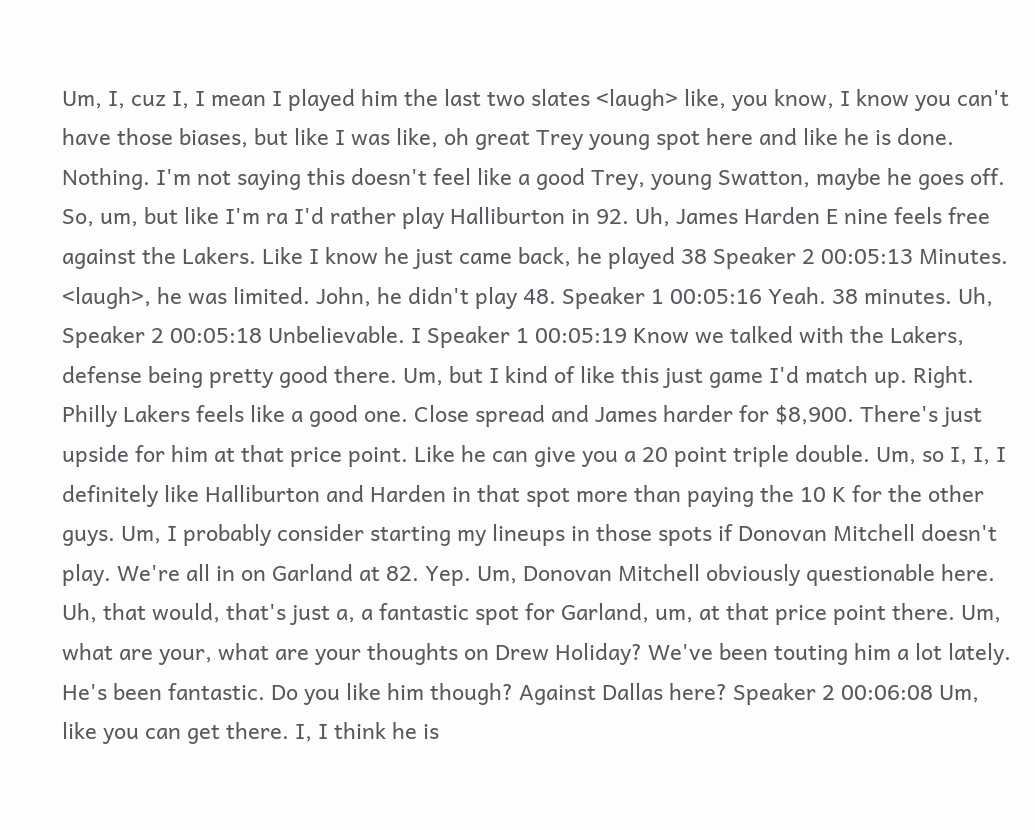Um, I, cuz I, I mean I played him the last two slates <laugh> like, you know, I know you can't have those biases, but like I was like, oh great Trey young spot here and like he is done. Nothing. I'm not saying this doesn't feel like a good Trey, young Swatton, maybe he goes off. So, um, but like I'm ra I'd rather play Halliburton in 92. Uh, James Harden E nine feels free against the Lakers. Like I know he just came back, he played 38 Speaker 2 00:05:13 Minutes. <laugh>, he was limited. John, he didn't play 48. Speaker 1 00:05:16 Yeah. 38 minutes. Uh, Speaker 2 00:05:18 Unbelievable. I Speaker 1 00:05:19 Know we talked with the Lakers, defense being pretty good there. Um, but I kind of like this just game I'd match up. Right. Philly Lakers feels like a good one. Close spread and James harder for $8,900. There's just upside for him at that price point. Like he can give you a 20 point triple double. Um, so I, I, I definitely like Halliburton and Harden in that spot more than paying the 10 K for the other guys. Um, I probably consider starting my lineups in those spots if Donovan Mitchell doesn't play. We're all in on Garland at 82. Yep. Um, Donovan Mitchell obviously questionable here. Uh, that would, that's just a, a fantastic spot for Garland, um, at that price point there. Um, what are your, what are your thoughts on Drew Holiday? We've been touting him a lot lately. He's been fantastic. Do you like him though? Against Dallas here? Speaker 2 00:06:08 Um, like you can get there. I, I think he is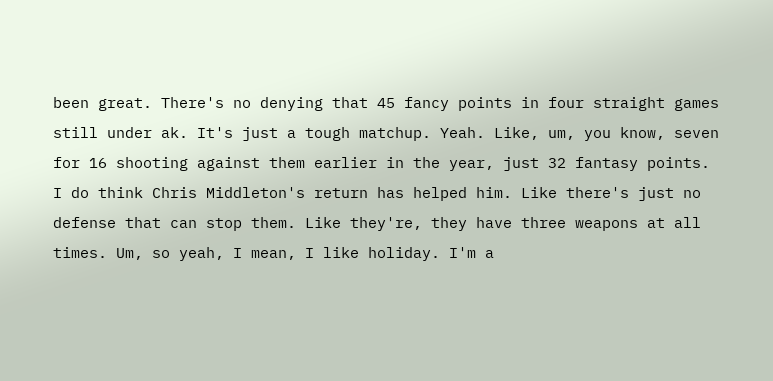been great. There's no denying that 45 fancy points in four straight games still under ak. It's just a tough matchup. Yeah. Like, um, you know, seven for 16 shooting against them earlier in the year, just 32 fantasy points. I do think Chris Middleton's return has helped him. Like there's just no defense that can stop them. Like they're, they have three weapons at all times. Um, so yeah, I mean, I like holiday. I'm a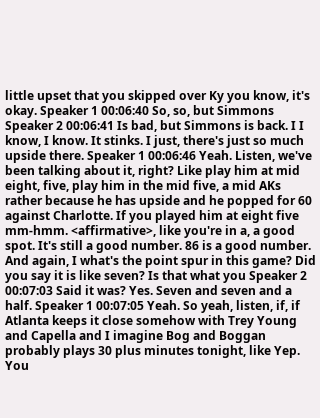little upset that you skipped over Ky you know, it's okay. Speaker 1 00:06:40 So, so, but Simmons Speaker 2 00:06:41 Is bad, but Simmons is back. I I know, I know. It stinks. I just, there's just so much upside there. Speaker 1 00:06:46 Yeah. Listen, we've been talking about it, right? Like play him at mid eight, five, play him in the mid five, a mid AKs rather because he has upside and he popped for 60 against Charlotte. If you played him at eight five mm-hmm. <affirmative>, like you're in a, a good spot. It's still a good number. 86 is a good number. And again, I what's the point spur in this game? Did you say it is like seven? Is that what you Speaker 2 00:07:03 Said it was? Yes. Seven and seven and a half. Speaker 1 00:07:05 Yeah. So yeah, listen, if, if Atlanta keeps it close somehow with Trey Young and Capella and I imagine Bog and Boggan probably plays 30 plus minutes tonight, like Yep. You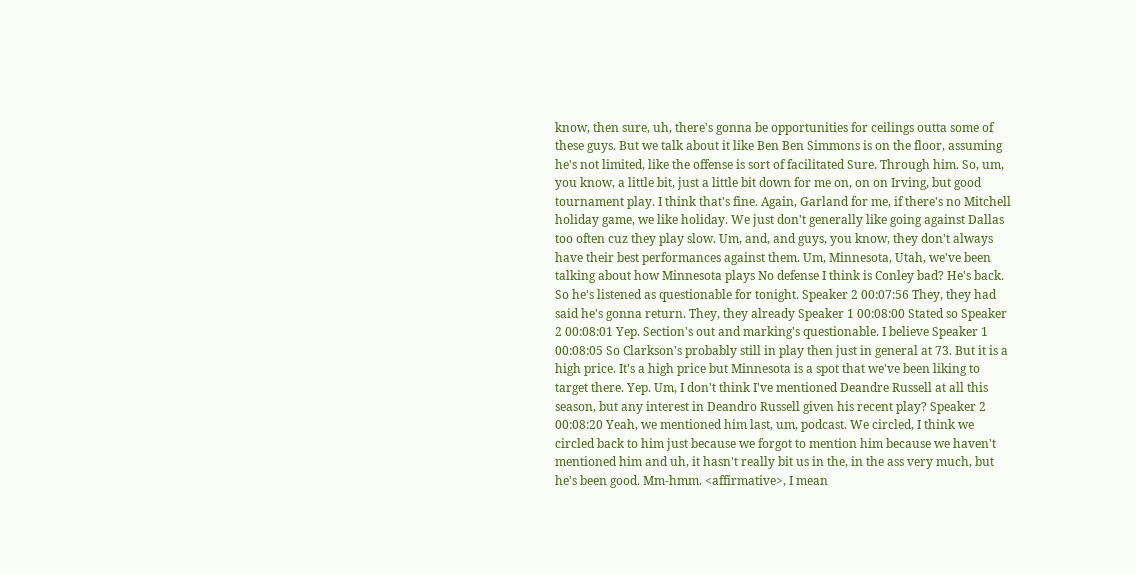know, then sure, uh, there's gonna be opportunities for ceilings outta some of these guys. But we talk about it like Ben Ben Simmons is on the floor, assuming he's not limited, like the offense is sort of facilitated Sure. Through him. So, um, you know, a little bit, just a little bit down for me on, on on Irving, but good tournament play. I think that's fine. Again, Garland for me, if there's no Mitchell holiday game, we like holiday. We just don't generally like going against Dallas too often cuz they play slow. Um, and, and guys, you know, they don't always have their best performances against them. Um, Minnesota, Utah, we've been talking about how Minnesota plays No defense I think is Conley bad? He's back. So he's listened as questionable for tonight. Speaker 2 00:07:56 They, they had said he's gonna return. They, they already Speaker 1 00:08:00 Stated so Speaker 2 00:08:01 Yep. Section's out and marking's questionable. I believe Speaker 1 00:08:05 So Clarkson's probably still in play then just in general at 73. But it is a high price. It's a high price but Minnesota is a spot that we've been liking to target there. Yep. Um, I don't think I've mentioned Deandre Russell at all this season, but any interest in Deandro Russell given his recent play? Speaker 2 00:08:20 Yeah, we mentioned him last, um, podcast. We circled, I think we circled back to him just because we forgot to mention him because we haven't mentioned him and uh, it hasn't really bit us in the, in the ass very much, but he's been good. Mm-hmm. <affirmative>, I mean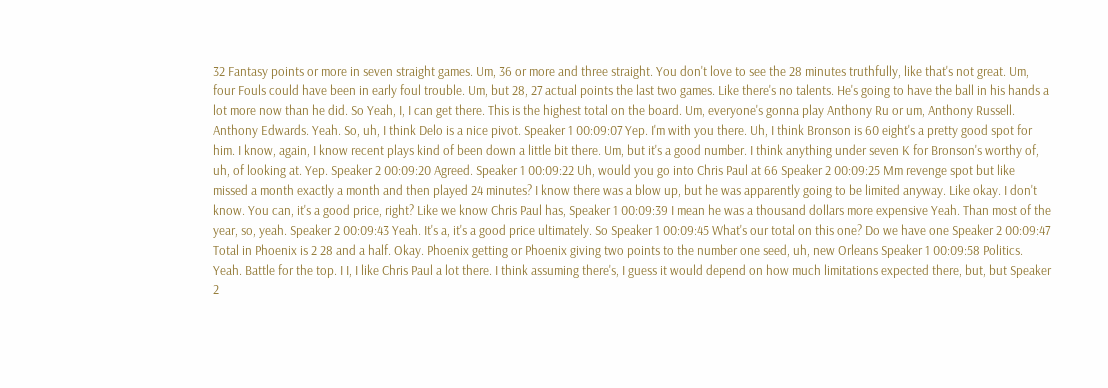32 Fantasy points or more in seven straight games. Um, 36 or more and three straight. You don't love to see the 28 minutes truthfully, like that's not great. Um, four Fouls could have been in early foul trouble. Um, but 28, 27 actual points the last two games. Like there's no talents. He's going to have the ball in his hands a lot more now than he did. So Yeah, I, I can get there. This is the highest total on the board. Um, everyone's gonna play Anthony Ru or um, Anthony Russell. Anthony Edwards. Yeah. So, uh, I think Delo is a nice pivot. Speaker 1 00:09:07 Yep. I'm with you there. Uh, I think Bronson is 60 eight's a pretty good spot for him. I know, again, I know recent plays kind of been down a little bit there. Um, but it's a good number. I think anything under seven K for Bronson's worthy of, uh, of looking at. Yep. Speaker 2 00:09:20 Agreed. Speaker 1 00:09:22 Uh, would you go into Chris Paul at 66 Speaker 2 00:09:25 Mm revenge spot but like missed a month exactly a month and then played 24 minutes? I know there was a blow up, but he was apparently going to be limited anyway. Like okay. I don't know. You can, it's a good price, right? Like we know Chris Paul has, Speaker 1 00:09:39 I mean he was a thousand dollars more expensive Yeah. Than most of the year, so, yeah. Speaker 2 00:09:43 Yeah. It's a, it's a good price ultimately. So Speaker 1 00:09:45 What's our total on this one? Do we have one Speaker 2 00:09:47 Total in Phoenix is 2 28 and a half. Okay. Phoenix getting or Phoenix giving two points to the number one seed, uh, new Orleans Speaker 1 00:09:58 Politics. Yeah. Battle for the top. I I, I like Chris Paul a lot there. I think assuming there's, I guess it would depend on how much limitations expected there, but, but Speaker 2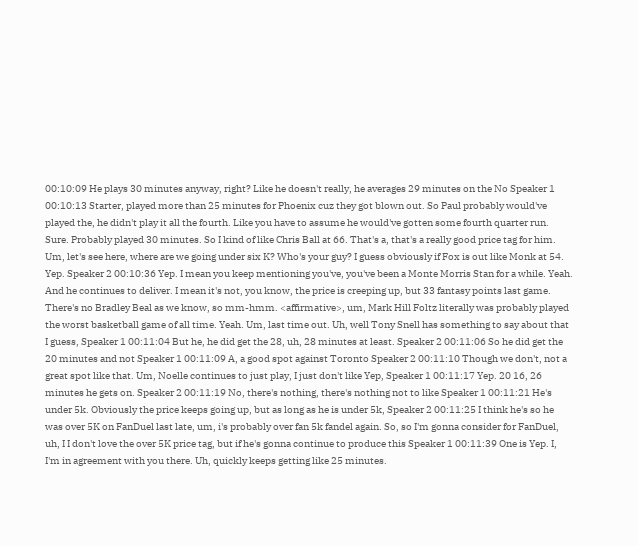00:10:09 He plays 30 minutes anyway, right? Like he doesn't really, he averages 29 minutes on the No Speaker 1 00:10:13 Starter, played more than 25 minutes for Phoenix cuz they got blown out. So Paul probably would've played the, he didn't play it all the fourth. Like you have to assume he would've gotten some fourth quarter run. Sure. Probably played 30 minutes. So I kind of like Chris Ball at 66. That's a, that's a really good price tag for him. Um, let's see here, where are we going under six K? Who's your guy? I guess obviously if Fox is out like Monk at 54. Yep. Speaker 2 00:10:36 Yep. I mean you keep mentioning you've, you've been a Monte Morris Stan for a while. Yeah. And he continues to deliver. I mean it's not, you know, the price is creeping up, but 33 fantasy points last game. There's no Bradley Beal as we know, so mm-hmm. <affirmative>, um, Mark Hill Foltz literally was probably played the worst basketball game of all time. Yeah. Um, last time out. Uh, well Tony Snell has something to say about that I guess, Speaker 1 00:11:04 But he, he did get the 28, uh, 28 minutes at least. Speaker 2 00:11:06 So he did get the 20 minutes and not Speaker 1 00:11:09 A, a good spot against Toronto Speaker 2 00:11:10 Though we don't, not a great spot like that. Um, Noelle continues to just play, I just don't like Yep, Speaker 1 00:11:17 Yep. 20 16, 26 minutes he gets on. Speaker 2 00:11:19 No, there's nothing, there's nothing not to like Speaker 1 00:11:21 He's under 5k. Obviously the price keeps going up, but as long as he is under 5k, Speaker 2 00:11:25 I think he's so he was over 5K on FanDuel last late, um, i's probably over fan 5k fandel again. So, so I'm gonna consider for FanDuel, uh, I I don't love the over 5K price tag, but if he's gonna continue to produce this Speaker 1 00:11:39 One is Yep. I, I'm in agreement with you there. Uh, quickly keeps getting like 25 minutes.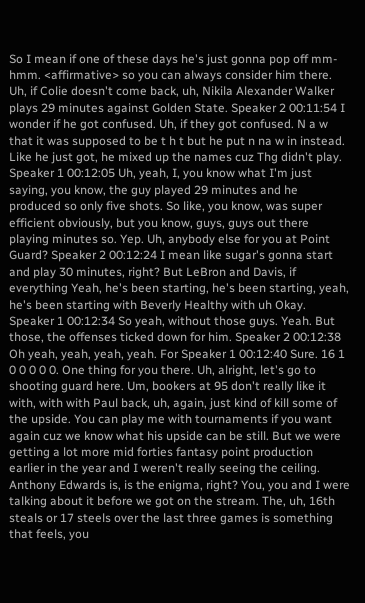So I mean if one of these days he's just gonna pop off mm-hmm. <affirmative> so you can always consider him there. Uh, if Colie doesn't come back, uh, Nikila Alexander Walker plays 29 minutes against Golden State. Speaker 2 00:11:54 I wonder if he got confused. Uh, if they got confused. N a w that it was supposed to be t h t but he put n na w in instead. Like he just got, he mixed up the names cuz Thg didn't play. Speaker 1 00:12:05 Uh, yeah, I, you know what I'm just saying, you know, the guy played 29 minutes and he produced so only five shots. So like, you know, was super efficient obviously, but you know, guys, guys out there playing minutes so. Yep. Uh, anybody else for you at Point Guard? Speaker 2 00:12:24 I mean like sugar's gonna start and play 30 minutes, right? But LeBron and Davis, if everything Yeah, he's been starting, he's been starting, yeah, he's been starting with Beverly Healthy with uh Okay. Speaker 1 00:12:34 So yeah, without those guys. Yeah. But those, the offenses ticked down for him. Speaker 2 00:12:38 Oh yeah, yeah, yeah, yeah. For Speaker 1 00:12:40 Sure. 16 1 0 0 0 0 0. One thing for you there. Uh, alright, let's go to shooting guard here. Um, bookers at 95 don't really like it with, with with Paul back, uh, again, just kind of kill some of the upside. You can play me with tournaments if you want again cuz we know what his upside can be still. But we were getting a lot more mid forties fantasy point production earlier in the year and I weren't really seeing the ceiling. Anthony Edwards is, is the enigma, right? You, you and I were talking about it before we got on the stream. The, uh, 16th steals or 17 steels over the last three games is something that feels, you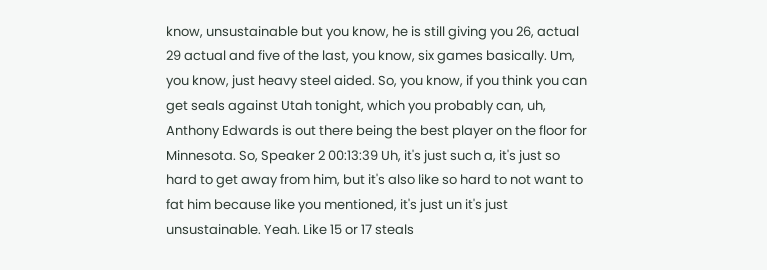know, unsustainable but you know, he is still giving you 26, actual 29 actual and five of the last, you know, six games basically. Um, you know, just heavy steel aided. So, you know, if you think you can get seals against Utah tonight, which you probably can, uh, Anthony Edwards is out there being the best player on the floor for Minnesota. So, Speaker 2 00:13:39 Uh, it's just such a, it's just so hard to get away from him, but it's also like so hard to not want to fat him because like you mentioned, it's just un it's just unsustainable. Yeah. Like 15 or 17 steals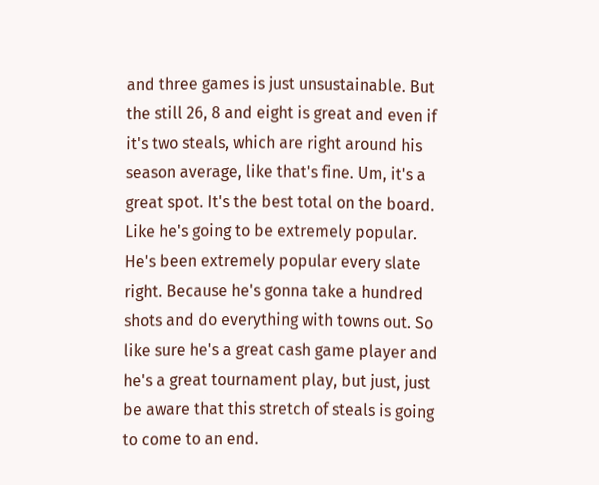and three games is just unsustainable. But the still 26, 8 and eight is great and even if it's two steals, which are right around his season average, like that's fine. Um, it's a great spot. It's the best total on the board. Like he's going to be extremely popular. He's been extremely popular every slate right. Because he's gonna take a hundred shots and do everything with towns out. So like sure he's a great cash game player and he's a great tournament play, but just, just be aware that this stretch of steals is going to come to an end.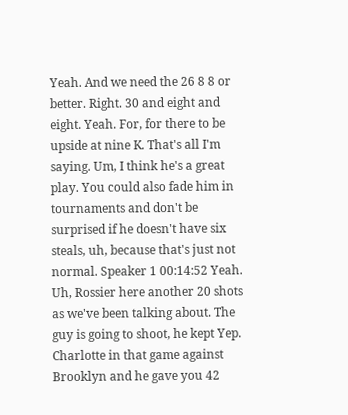Yeah. And we need the 26 8 8 or better. Right. 30 and eight and eight. Yeah. For, for there to be upside at nine K. That's all I'm saying. Um, I think he's a great play. You could also fade him in tournaments and don't be surprised if he doesn't have six steals, uh, because that's just not normal. Speaker 1 00:14:52 Yeah. Uh, Rossier here another 20 shots as we've been talking about. The guy is going to shoot, he kept Yep. Charlotte in that game against Brooklyn and he gave you 42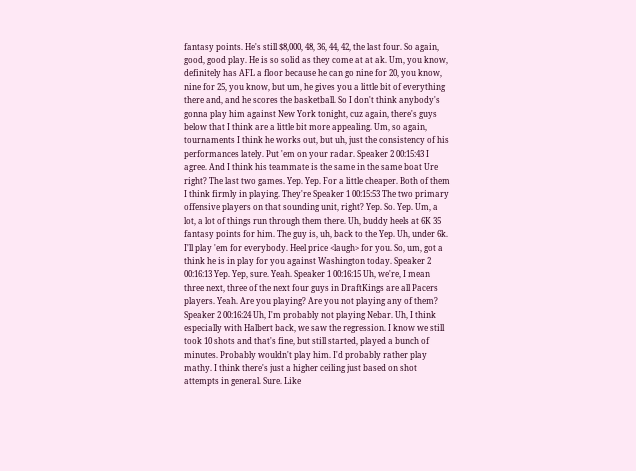fantasy points. He's still $8,000, 48, 36, 44, 42, the last four. So again, good, good play. He is so solid as they come at at ak. Um, you know, definitely has AFL a floor because he can go nine for 20, you know, nine for 25, you know, but um, he gives you a little bit of everything there and, and he scores the basketball. So I don't think anybody's gonna play him against New York tonight, cuz again, there's guys below that I think are a little bit more appealing. Um, so again, tournaments I think he works out, but uh, just the consistency of his performances lately. Put 'em on your radar. Speaker 2 00:15:43 I agree. And I think his teammate is the same in the same boat Ure right? The last two games. Yep. Yep. For a little cheaper. Both of them I think firmly in playing. They're Speaker 1 00:15:53 The two primary offensive players on that sounding unit, right? Yep. So. Yep. Um, a lot, a lot of things run through them there. Uh, buddy heels at 6K 35 fantasy points for him. The guy is, uh, back to the Yep. Uh, under 6k. I'll play 'em for everybody. Heel price <laugh> for you. So, um, got a think he is in play for you against Washington today. Speaker 2 00:16:13 Yep. Yep, sure. Yeah. Speaker 1 00:16:15 Uh, we're, I mean three next, three of the next four guys in DraftKings are all Pacers players. Yeah. Are you playing? Are you not playing any of them? Speaker 2 00:16:24 Uh, I'm probably not playing Nebar. Uh, I think especially with Halbert back, we saw the regression. I know we still took 10 shots and that's fine, but still started, played a bunch of minutes. Probably wouldn't play him. I'd probably rather play mathy. I think there's just a higher ceiling just based on shot attempts in general. Sure. Like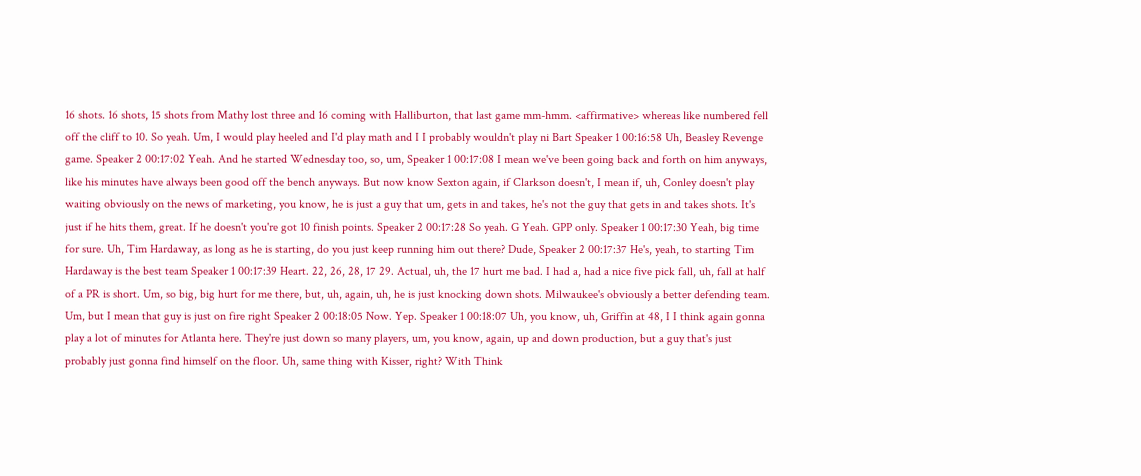16 shots. 16 shots, 15 shots from Mathy lost three and 16 coming with Halliburton, that last game mm-hmm. <affirmative> whereas like numbered fell off the cliff to 10. So yeah. Um, I would play heeled and I'd play math and I I probably wouldn't play ni Bart Speaker 1 00:16:58 Uh, Beasley Revenge game. Speaker 2 00:17:02 Yeah. And he started Wednesday too, so, um, Speaker 1 00:17:08 I mean we've been going back and forth on him anyways, like his minutes have always been good off the bench anyways. But now know Sexton again, if Clarkson doesn't, I mean if, uh, Conley doesn't play waiting obviously on the news of marketing, you know, he is just a guy that um, gets in and takes, he's not the guy that gets in and takes shots. It's just if he hits them, great. If he doesn't you're got 10 finish points. Speaker 2 00:17:28 So yeah. G Yeah. GPP only. Speaker 1 00:17:30 Yeah, big time for sure. Uh, Tim Hardaway, as long as he is starting, do you just keep running him out there? Dude, Speaker 2 00:17:37 He's, yeah, to starting Tim Hardaway is the best team Speaker 1 00:17:39 Heart. 22, 26, 28, 17 29. Actual, uh, the 17 hurt me bad. I had a, had a nice five pick fall, uh, fall at half of a PR is short. Um, so big, big hurt for me there, but, uh, again, uh, he is just knocking down shots. Milwaukee's obviously a better defending team. Um, but I mean that guy is just on fire right Speaker 2 00:18:05 Now. Yep. Speaker 1 00:18:07 Uh, you know, uh, Griffin at 48, I I think again gonna play a lot of minutes for Atlanta here. They're just down so many players, um, you know, again, up and down production, but a guy that's just probably just gonna find himself on the floor. Uh, same thing with Kisser, right? With Think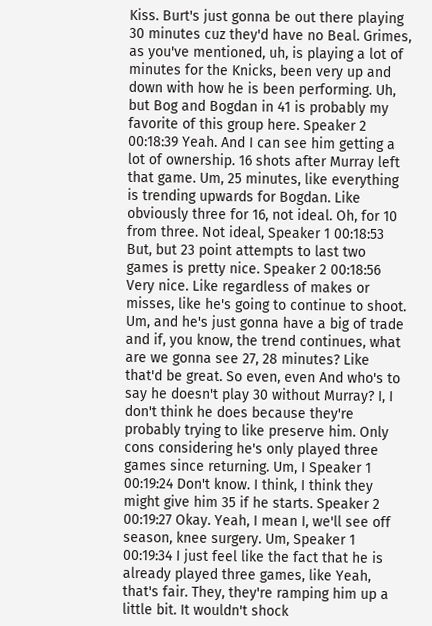Kiss. Burt's just gonna be out there playing 30 minutes cuz they'd have no Beal. Grimes, as you've mentioned, uh, is playing a lot of minutes for the Knicks, been very up and down with how he is been performing. Uh, but Bog and Bogdan in 41 is probably my favorite of this group here. Speaker 2 00:18:39 Yeah. And I can see him getting a lot of ownership. 16 shots after Murray left that game. Um, 25 minutes, like everything is trending upwards for Bogdan. Like obviously three for 16, not ideal. Oh, for 10 from three. Not ideal, Speaker 1 00:18:53 But, but 23 point attempts to last two games is pretty nice. Speaker 2 00:18:56 Very nice. Like regardless of makes or misses, like he's going to continue to shoot. Um, and he's just gonna have a big of trade and if, you know, the trend continues, what are we gonna see 27, 28 minutes? Like that'd be great. So even, even And who's to say he doesn't play 30 without Murray? I, I don't think he does because they're probably trying to like preserve him. Only cons considering he's only played three games since returning. Um, I Speaker 1 00:19:24 Don't know. I think, I think they might give him 35 if he starts. Speaker 2 00:19:27 Okay. Yeah, I mean I, we'll see off season, knee surgery. Um, Speaker 1 00:19:34 I just feel like the fact that he is already played three games, like Yeah, that's fair. They, they're ramping him up a little bit. It wouldn't shock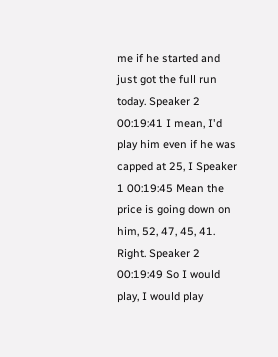me if he started and just got the full run today. Speaker 2 00:19:41 I mean, I'd play him even if he was capped at 25, I Speaker 1 00:19:45 Mean the price is going down on him, 52, 47, 45, 41. Right. Speaker 2 00:19:49 So I would play, I would play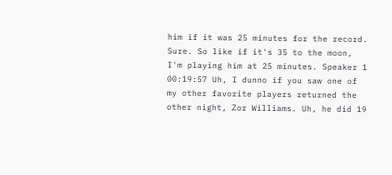him if it was 25 minutes for the record. Sure. So like if it's 35 to the moon, I'm playing him at 25 minutes. Speaker 1 00:19:57 Uh, I dunno if you saw one of my other favorite players returned the other night, Zor Williams. Uh, he did 19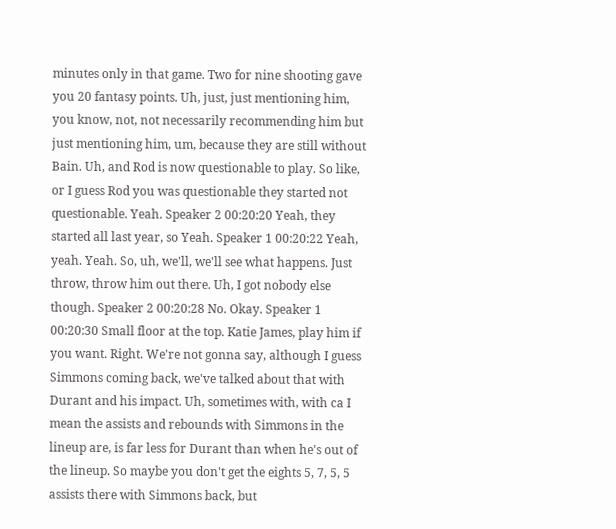minutes only in that game. Two for nine shooting gave you 20 fantasy points. Uh, just, just mentioning him, you know, not, not necessarily recommending him but just mentioning him, um, because they are still without Bain. Uh, and Rod is now questionable to play. So like, or I guess Rod you was questionable they started not questionable. Yeah. Speaker 2 00:20:20 Yeah, they started all last year, so Yeah. Speaker 1 00:20:22 Yeah, yeah. Yeah. So, uh, we'll, we'll see what happens. Just throw, throw him out there. Uh, I got nobody else though. Speaker 2 00:20:28 No. Okay. Speaker 1 00:20:30 Small floor at the top. Katie James, play him if you want. Right. We're not gonna say, although I guess Simmons coming back, we've talked about that with Durant and his impact. Uh, sometimes with, with ca I mean the assists and rebounds with Simmons in the lineup are, is far less for Durant than when he's out of the lineup. So maybe you don't get the eights 5, 7, 5, 5 assists there with Simmons back, but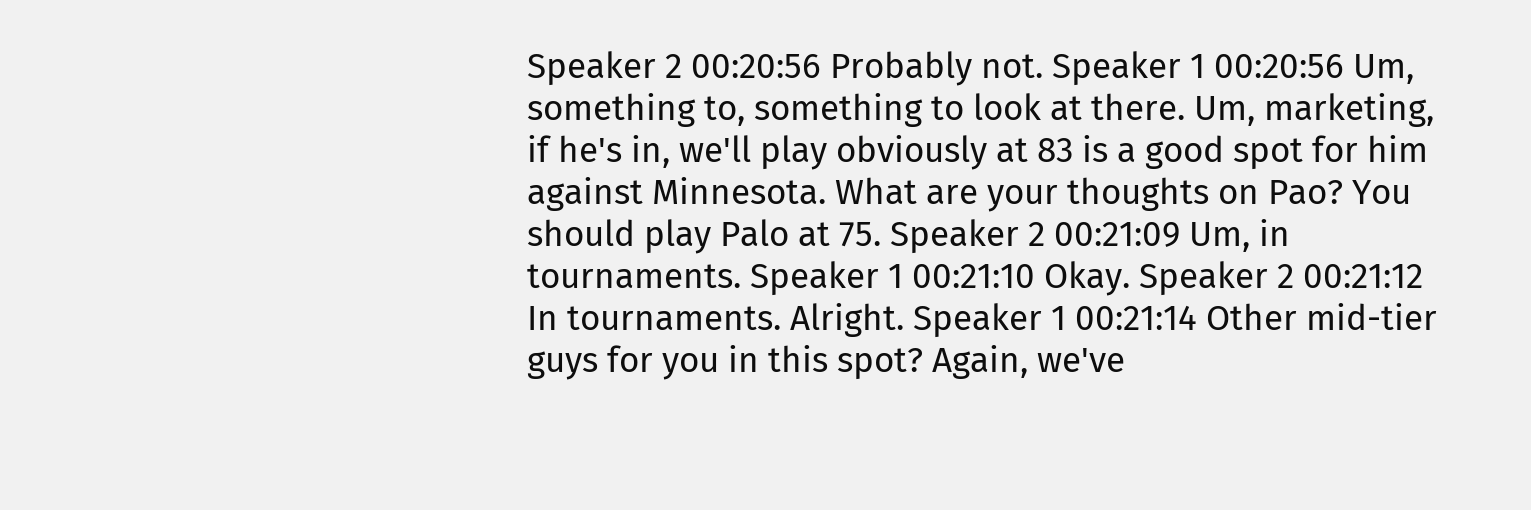Speaker 2 00:20:56 Probably not. Speaker 1 00:20:56 Um, something to, something to look at there. Um, marketing, if he's in, we'll play obviously at 83 is a good spot for him against Minnesota. What are your thoughts on Pao? You should play Palo at 75. Speaker 2 00:21:09 Um, in tournaments. Speaker 1 00:21:10 Okay. Speaker 2 00:21:12 In tournaments. Alright. Speaker 1 00:21:14 Other mid-tier guys for you in this spot? Again, we've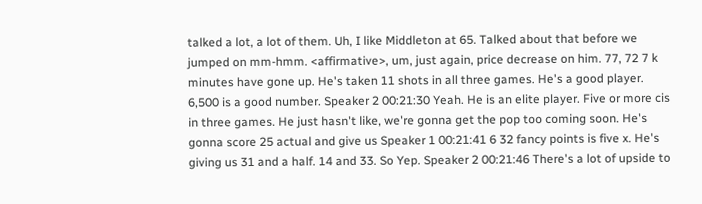talked a lot, a lot of them. Uh, I like Middleton at 65. Talked about that before we jumped on mm-hmm. <affirmative>, um, just again, price decrease on him. 77, 72 7 k minutes have gone up. He's taken 11 shots in all three games. He's a good player. 6,500 is a good number. Speaker 2 00:21:30 Yeah. He is an elite player. Five or more cis in three games. He just hasn't like, we're gonna get the pop too coming soon. He's gonna score 25 actual and give us Speaker 1 00:21:41 6 32 fancy points is five x. He's giving us 31 and a half. 14 and 33. So Yep. Speaker 2 00:21:46 There's a lot of upside to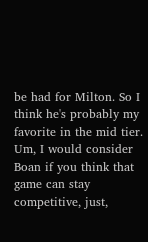be had for Milton. So I think he's probably my favorite in the mid tier. Um, I would consider Boan if you think that game can stay competitive, just,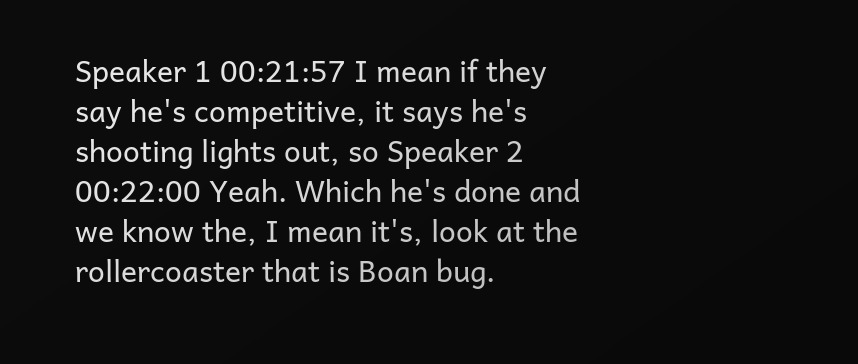Speaker 1 00:21:57 I mean if they say he's competitive, it says he's shooting lights out, so Speaker 2 00:22:00 Yeah. Which he's done and we know the, I mean it's, look at the rollercoaster that is Boan bug.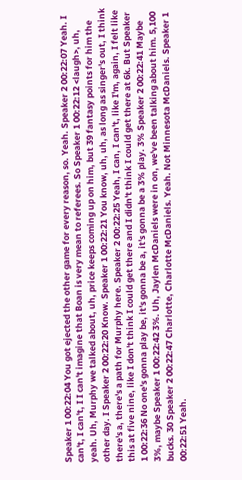Speaker 1 00:22:04 You got ejected the other game for every reason, so. Yeah. Speaker 2 00:22:07 Yeah. I can't, I can't, I I can't imagine that Boan is very mean to referees. So Speaker 1 00:22:12 <laugh>, uh, yeah. Uh, Murphy we talked about, uh, price keeps coming up on him, but 39 fantasy points for him the other day. I Speaker 2 00:22:20 Know. Speaker 1 00:22:21 You know, uh, uh, as long as singer's out, I think there's a, there's a path for Murphy here. Speaker 2 00:22:25 Yeah, I can, I can't, like I'm, again, I felt like this at five nine, like I don't think I could get there and I didn't think I could get there at 6k. But Speaker 1 00:22:36 No one's gonna play be, it's gonna be a, it's gonna be a 3% play. 3% Speaker 2 00:22:41 Maybe 3%, maybe Speaker 1 00:22:42 3%. Uh, Jaylen McDaniels were in on, we've been talking about him. 5,100 bucks. 30 Speaker 2 00:22:47 Charlotte, Charlotte McDaniels. Yeah. Not Minnesota McDaniels. Speaker 1 00:22:51 Yeah.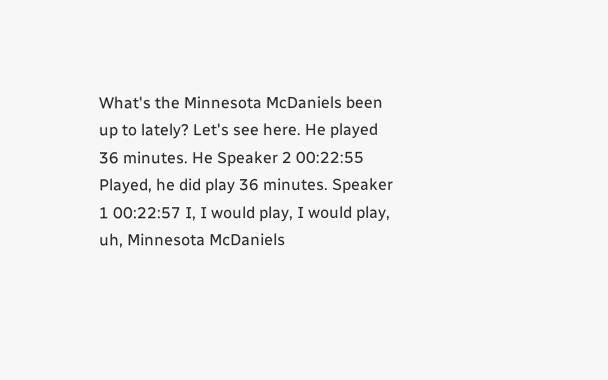What's the Minnesota McDaniels been up to lately? Let's see here. He played 36 minutes. He Speaker 2 00:22:55 Played, he did play 36 minutes. Speaker 1 00:22:57 I, I would play, I would play, uh, Minnesota McDaniels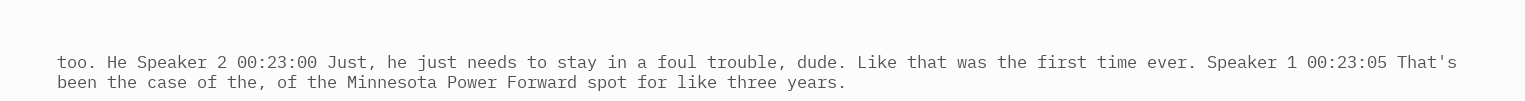too. He Speaker 2 00:23:00 Just, he just needs to stay in a foul trouble, dude. Like that was the first time ever. Speaker 1 00:23:05 That's been the case of the, of the Minnesota Power Forward spot for like three years.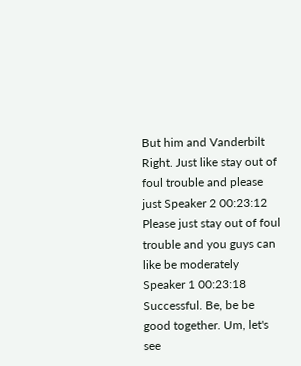But him and Vanderbilt Right. Just like stay out of foul trouble and please just Speaker 2 00:23:12 Please just stay out of foul trouble and you guys can like be moderately Speaker 1 00:23:18 Successful. Be, be be good together. Um, let's see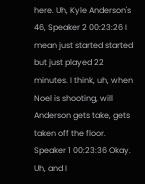here. Uh, Kyle Anderson's 46, Speaker 2 00:23:26 I mean just started started but just played 22 minutes. I think, uh, when Noel is shooting, will Anderson gets take, gets taken off the floor. Speaker 1 00:23:36 Okay. Uh, and I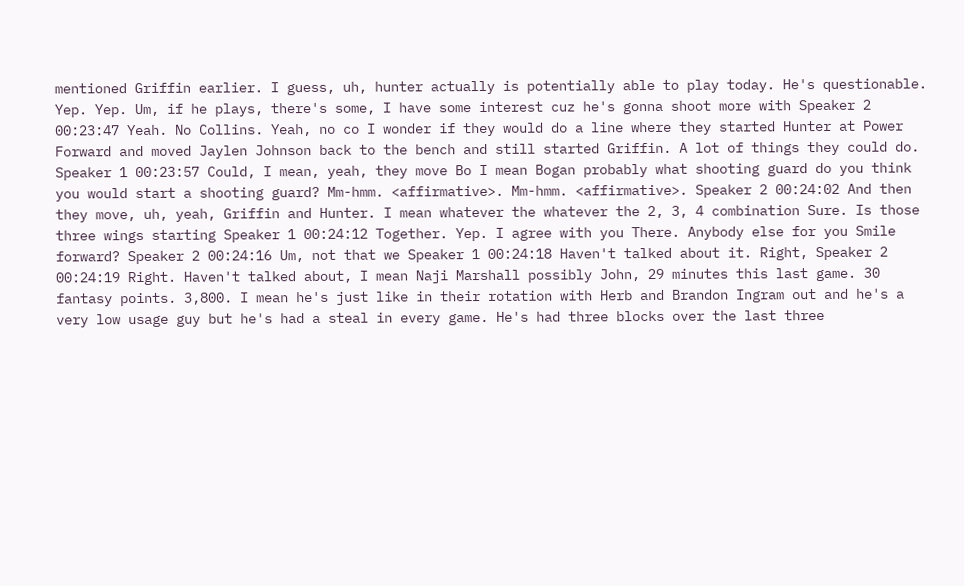mentioned Griffin earlier. I guess, uh, hunter actually is potentially able to play today. He's questionable. Yep. Yep. Um, if he plays, there's some, I have some interest cuz he's gonna shoot more with Speaker 2 00:23:47 Yeah. No Collins. Yeah, no co I wonder if they would do a line where they started Hunter at Power Forward and moved Jaylen Johnson back to the bench and still started Griffin. A lot of things they could do. Speaker 1 00:23:57 Could, I mean, yeah, they move Bo I mean Bogan probably what shooting guard do you think you would start a shooting guard? Mm-hmm. <affirmative>. Mm-hmm. <affirmative>. Speaker 2 00:24:02 And then they move, uh, yeah, Griffin and Hunter. I mean whatever the whatever the 2, 3, 4 combination Sure. Is those three wings starting Speaker 1 00:24:12 Together. Yep. I agree with you There. Anybody else for you Smile forward? Speaker 2 00:24:16 Um, not that we Speaker 1 00:24:18 Haven't talked about it. Right, Speaker 2 00:24:19 Right. Haven't talked about, I mean Naji Marshall possibly John, 29 minutes this last game. 30 fantasy points. 3,800. I mean he's just like in their rotation with Herb and Brandon Ingram out and he's a very low usage guy but he's had a steal in every game. He's had three blocks over the last three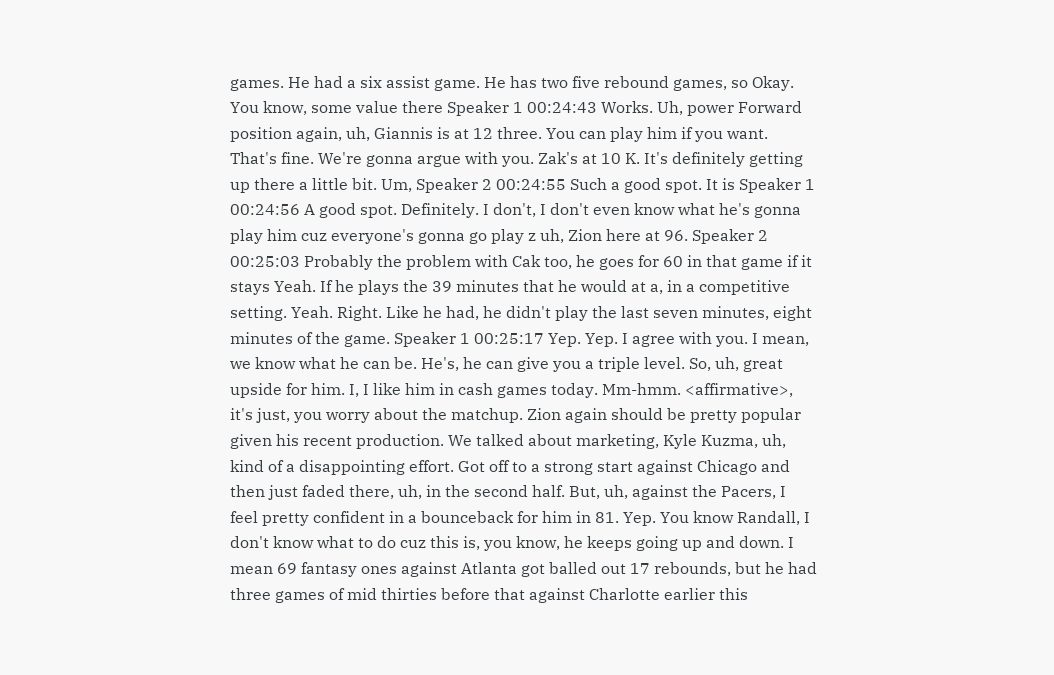games. He had a six assist game. He has two five rebound games, so Okay. You know, some value there Speaker 1 00:24:43 Works. Uh, power Forward position again, uh, Giannis is at 12 three. You can play him if you want. That's fine. We're gonna argue with you. Zak's at 10 K. It's definitely getting up there a little bit. Um, Speaker 2 00:24:55 Such a good spot. It is Speaker 1 00:24:56 A good spot. Definitely. I don't, I don't even know what he's gonna play him cuz everyone's gonna go play z uh, Zion here at 96. Speaker 2 00:25:03 Probably the problem with Cak too, he goes for 60 in that game if it stays Yeah. If he plays the 39 minutes that he would at a, in a competitive setting. Yeah. Right. Like he had, he didn't play the last seven minutes, eight minutes of the game. Speaker 1 00:25:17 Yep. Yep. I agree with you. I mean, we know what he can be. He's, he can give you a triple level. So, uh, great upside for him. I, I like him in cash games today. Mm-hmm. <affirmative>, it's just, you worry about the matchup. Zion again should be pretty popular given his recent production. We talked about marketing, Kyle Kuzma, uh, kind of a disappointing effort. Got off to a strong start against Chicago and then just faded there, uh, in the second half. But, uh, against the Pacers, I feel pretty confident in a bounceback for him in 81. Yep. You know Randall, I don't know what to do cuz this is, you know, he keeps going up and down. I mean 69 fantasy ones against Atlanta got balled out 17 rebounds, but he had three games of mid thirties before that against Charlotte earlier this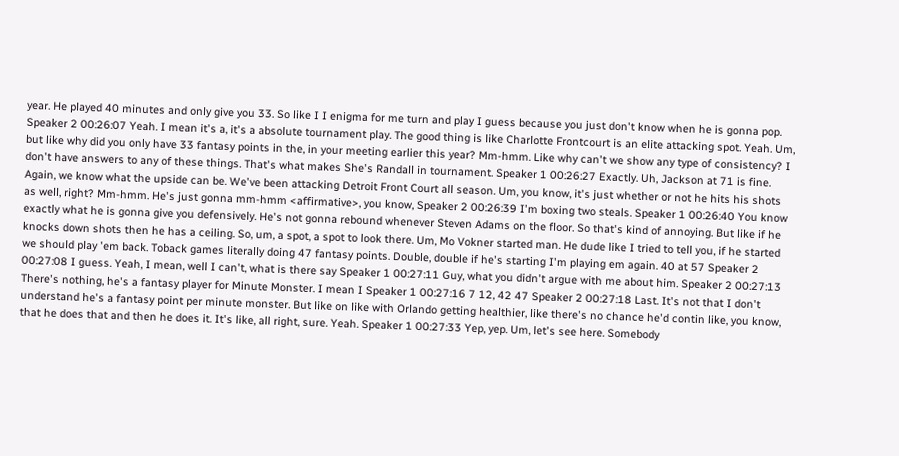year. He played 40 minutes and only give you 33. So like I I enigma for me turn and play I guess because you just don't know when he is gonna pop. Speaker 2 00:26:07 Yeah. I mean it's a, it's a absolute tournament play. The good thing is like Charlotte Frontcourt is an elite attacking spot. Yeah. Um, but like why did you only have 33 fantasy points in the, in your meeting earlier this year? Mm-hmm. Like why can't we show any type of consistency? I don't have answers to any of these things. That's what makes She's Randall in tournament. Speaker 1 00:26:27 Exactly. Uh, Jackson at 71 is fine. Again, we know what the upside can be. We've been attacking Detroit Front Court all season. Um, you know, it's just whether or not he hits his shots as well, right? Mm-hmm. He's just gonna mm-hmm <affirmative>, you know, Speaker 2 00:26:39 I'm boxing two steals. Speaker 1 00:26:40 You know exactly what he is gonna give you defensively. He's not gonna rebound whenever Steven Adams on the floor. So that's kind of annoying. But like if he knocks down shots then he has a ceiling. So, um, a spot, a spot to look there. Um, Mo Vokner started man. He dude like I tried to tell you, if he started we should play 'em back. Toback games literally doing 47 fantasy points. Double, double if he's starting I'm playing em again. 40 at 57 Speaker 2 00:27:08 I guess. Yeah, I mean, well I can't, what is there say Speaker 1 00:27:11 Guy, what you didn't argue with me about him. Speaker 2 00:27:13 There's nothing, he's a fantasy player for Minute Monster. I mean I Speaker 1 00:27:16 7 12, 42 47 Speaker 2 00:27:18 Last. It's not that I don't understand he's a fantasy point per minute monster. But like on like with Orlando getting healthier, like there's no chance he'd contin like, you know, that he does that and then he does it. It's like, all right, sure. Yeah. Speaker 1 00:27:33 Yep, yep. Um, let's see here. Somebody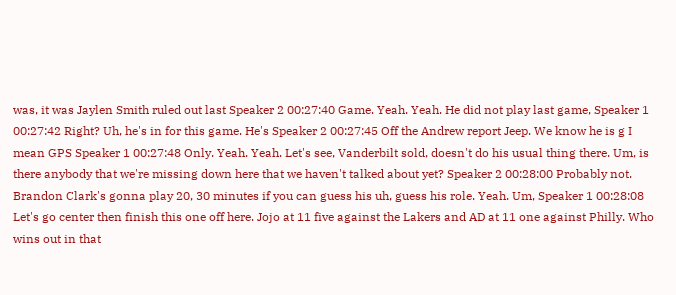was, it was Jaylen Smith ruled out last Speaker 2 00:27:40 Game. Yeah. Yeah. He did not play last game, Speaker 1 00:27:42 Right? Uh, he's in for this game. He's Speaker 2 00:27:45 Off the Andrew report Jeep. We know he is g I mean GPS Speaker 1 00:27:48 Only. Yeah. Yeah. Let's see, Vanderbilt sold, doesn't do his usual thing there. Um, is there anybody that we're missing down here that we haven't talked about yet? Speaker 2 00:28:00 Probably not. Brandon Clark's gonna play 20, 30 minutes if you can guess his uh, guess his role. Yeah. Um, Speaker 1 00:28:08 Let's go center then finish this one off here. Jojo at 11 five against the Lakers and AD at 11 one against Philly. Who wins out in that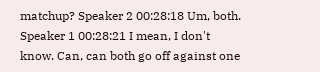matchup? Speaker 2 00:28:18 Um, both. Speaker 1 00:28:21 I mean, I don't know. Can, can both go off against one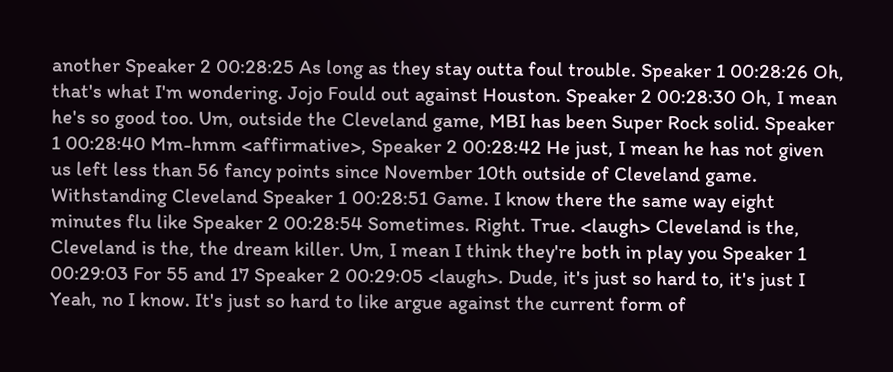another Speaker 2 00:28:25 As long as they stay outta foul trouble. Speaker 1 00:28:26 Oh, that's what I'm wondering. Jojo Fould out against Houston. Speaker 2 00:28:30 Oh, I mean he's so good too. Um, outside the Cleveland game, MBI has been Super Rock solid. Speaker 1 00:28:40 Mm-hmm <affirmative>, Speaker 2 00:28:42 He just, I mean he has not given us left less than 56 fancy points since November 10th outside of Cleveland game. Withstanding Cleveland Speaker 1 00:28:51 Game. I know there the same way eight minutes flu like Speaker 2 00:28:54 Sometimes. Right. True. <laugh> Cleveland is the, Cleveland is the, the dream killer. Um, I mean I think they're both in play you Speaker 1 00:29:03 For 55 and 17 Speaker 2 00:29:05 <laugh>. Dude, it's just so hard to, it's just I Yeah, no I know. It's just so hard to like argue against the current form of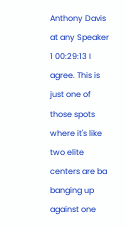Anthony Davis at any Speaker 1 00:29:13 I agree. This is just one of those spots where it's like two elite centers are ba banging up against one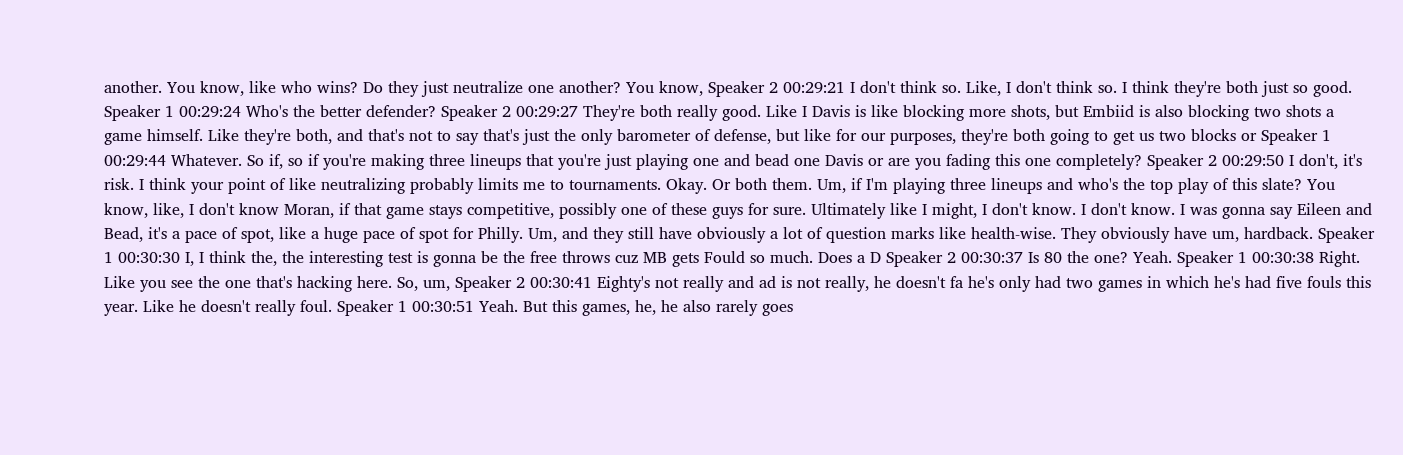another. You know, like who wins? Do they just neutralize one another? You know, Speaker 2 00:29:21 I don't think so. Like, I don't think so. I think they're both just so good. Speaker 1 00:29:24 Who's the better defender? Speaker 2 00:29:27 They're both really good. Like I Davis is like blocking more shots, but Embiid is also blocking two shots a game himself. Like they're both, and that's not to say that's just the only barometer of defense, but like for our purposes, they're both going to get us two blocks or Speaker 1 00:29:44 Whatever. So if, so if you're making three lineups that you're just playing one and bead one Davis or are you fading this one completely? Speaker 2 00:29:50 I don't, it's risk. I think your point of like neutralizing probably limits me to tournaments. Okay. Or both them. Um, if I'm playing three lineups and who's the top play of this slate? You know, like, I don't know Moran, if that game stays competitive, possibly one of these guys for sure. Ultimately like I might, I don't know. I don't know. I was gonna say Eileen and Bead, it's a pace of spot, like a huge pace of spot for Philly. Um, and they still have obviously a lot of question marks like health-wise. They obviously have um, hardback. Speaker 1 00:30:30 I, I think the, the interesting test is gonna be the free throws cuz MB gets Fould so much. Does a D Speaker 2 00:30:37 Is 80 the one? Yeah. Speaker 1 00:30:38 Right. Like you see the one that's hacking here. So, um, Speaker 2 00:30:41 Eighty's not really and ad is not really, he doesn't fa he's only had two games in which he's had five fouls this year. Like he doesn't really foul. Speaker 1 00:30:51 Yeah. But this games, he, he also rarely goes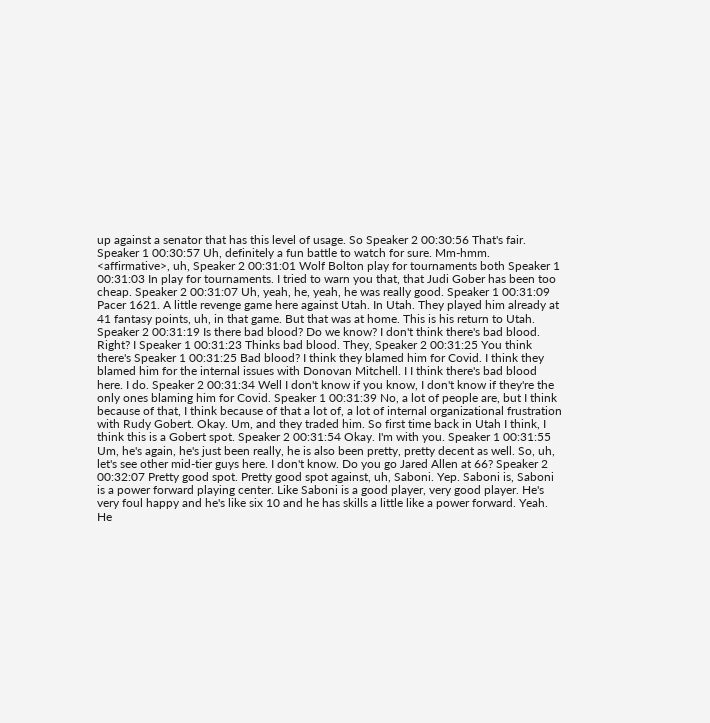up against a senator that has this level of usage. So Speaker 2 00:30:56 That's fair. Speaker 1 00:30:57 Uh, definitely a fun battle to watch for sure. Mm-hmm. <affirmative>, uh, Speaker 2 00:31:01 Wolf Bolton play for tournaments both Speaker 1 00:31:03 In play for tournaments. I tried to warn you that, that Judi Gober has been too cheap. Speaker 2 00:31:07 Uh, yeah, he, yeah, he was really good. Speaker 1 00:31:09 Pacer 1621. A little revenge game here against Utah. In Utah. They played him already at 41 fantasy points, uh, in that game. But that was at home. This is his return to Utah. Speaker 2 00:31:19 Is there bad blood? Do we know? I don't think there's bad blood. Right? I Speaker 1 00:31:23 Thinks bad blood. They, Speaker 2 00:31:25 You think there's Speaker 1 00:31:25 Bad blood? I think they blamed him for Covid. I think they blamed him for the internal issues with Donovan Mitchell. I I think there's bad blood here. I do. Speaker 2 00:31:34 Well I don't know if you know, I don't know if they're the only ones blaming him for Covid. Speaker 1 00:31:39 No, a lot of people are, but I think because of that, I think because of that a lot of, a lot of internal organizational frustration with Rudy Gobert. Okay. Um, and they traded him. So first time back in Utah I think, I think this is a Gobert spot. Speaker 2 00:31:54 Okay. I'm with you. Speaker 1 00:31:55 Um, he's again, he's just been really, he is also been pretty, pretty decent as well. So, uh, let's see other mid-tier guys here. I don't know. Do you go Jared Allen at 66? Speaker 2 00:32:07 Pretty good spot. Pretty good spot against, uh, Saboni. Yep. Saboni is, Saboni is a power forward playing center. Like Saboni is a good player, very good player. He's very foul happy and he's like six 10 and he has skills a little like a power forward. Yeah. He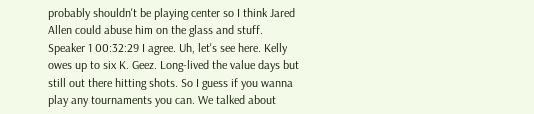probably shouldn't be playing center so I think Jared Allen could abuse him on the glass and stuff. Speaker 1 00:32:29 I agree. Uh, let's see here. Kelly owes up to six K. Geez. Long-lived the value days but still out there hitting shots. So I guess if you wanna play any tournaments you can. We talked about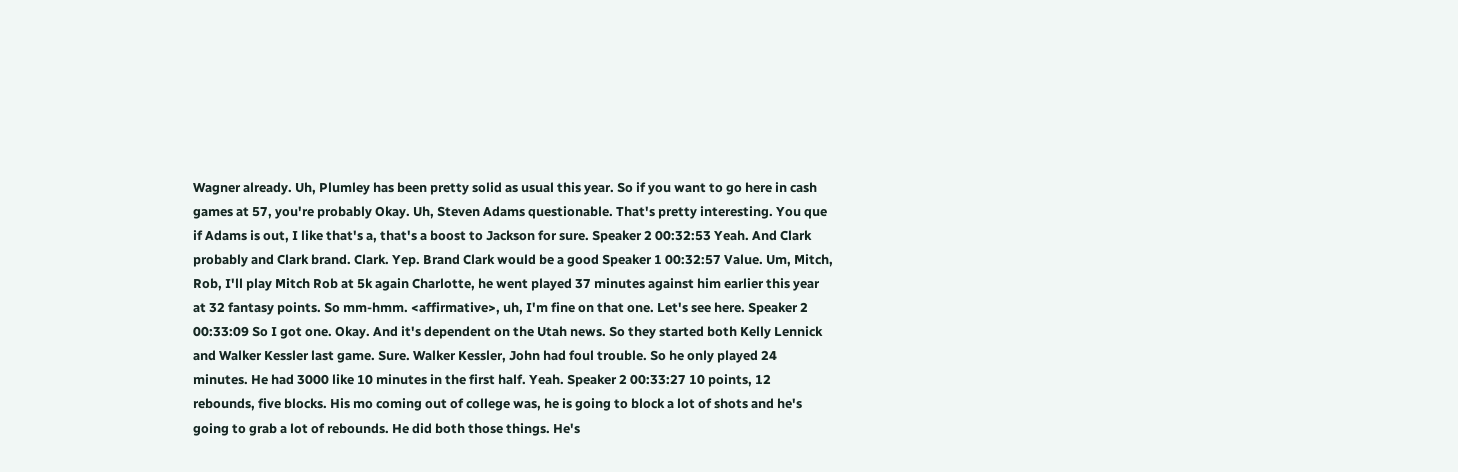Wagner already. Uh, Plumley has been pretty solid as usual this year. So if you want to go here in cash games at 57, you're probably Okay. Uh, Steven Adams questionable. That's pretty interesting. You que if Adams is out, I like that's a, that's a boost to Jackson for sure. Speaker 2 00:32:53 Yeah. And Clark probably and Clark brand. Clark. Yep. Brand Clark would be a good Speaker 1 00:32:57 Value. Um, Mitch, Rob, I'll play Mitch Rob at 5k again Charlotte, he went played 37 minutes against him earlier this year at 32 fantasy points. So mm-hmm. <affirmative>, uh, I'm fine on that one. Let's see here. Speaker 2 00:33:09 So I got one. Okay. And it's dependent on the Utah news. So they started both Kelly Lennick and Walker Kessler last game. Sure. Walker Kessler, John had foul trouble. So he only played 24 minutes. He had 3000 like 10 minutes in the first half. Yeah. Speaker 2 00:33:27 10 points, 12 rebounds, five blocks. His mo coming out of college was, he is going to block a lot of shots and he's going to grab a lot of rebounds. He did both those things. He's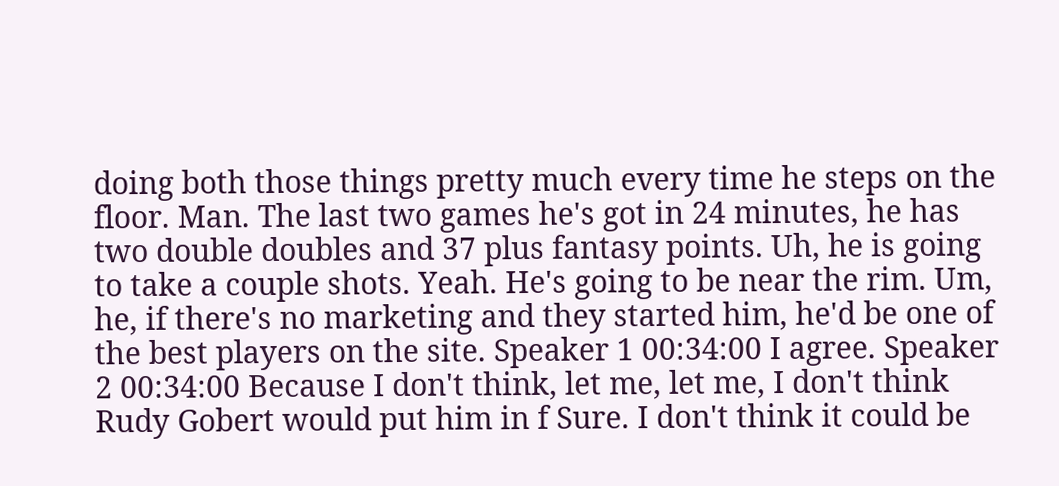doing both those things pretty much every time he steps on the floor. Man. The last two games he's got in 24 minutes, he has two double doubles and 37 plus fantasy points. Uh, he is going to take a couple shots. Yeah. He's going to be near the rim. Um, he, if there's no marketing and they started him, he'd be one of the best players on the site. Speaker 1 00:34:00 I agree. Speaker 2 00:34:00 Because I don't think, let me, let me, I don't think Rudy Gobert would put him in f Sure. I don't think it could be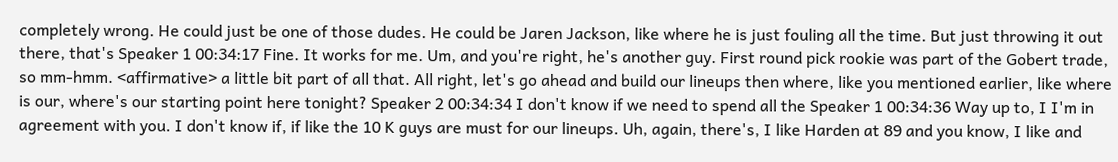completely wrong. He could just be one of those dudes. He could be Jaren Jackson, like where he is just fouling all the time. But just throwing it out there, that's Speaker 1 00:34:17 Fine. It works for me. Um, and you're right, he's another guy. First round pick rookie was part of the Gobert trade, so mm-hmm. <affirmative> a little bit part of all that. All right, let's go ahead and build our lineups then where, like you mentioned earlier, like where is our, where's our starting point here tonight? Speaker 2 00:34:34 I don't know if we need to spend all the Speaker 1 00:34:36 Way up to, I I'm in agreement with you. I don't know if, if like the 10 K guys are must for our lineups. Uh, again, there's, I like Harden at 89 and you know, I like and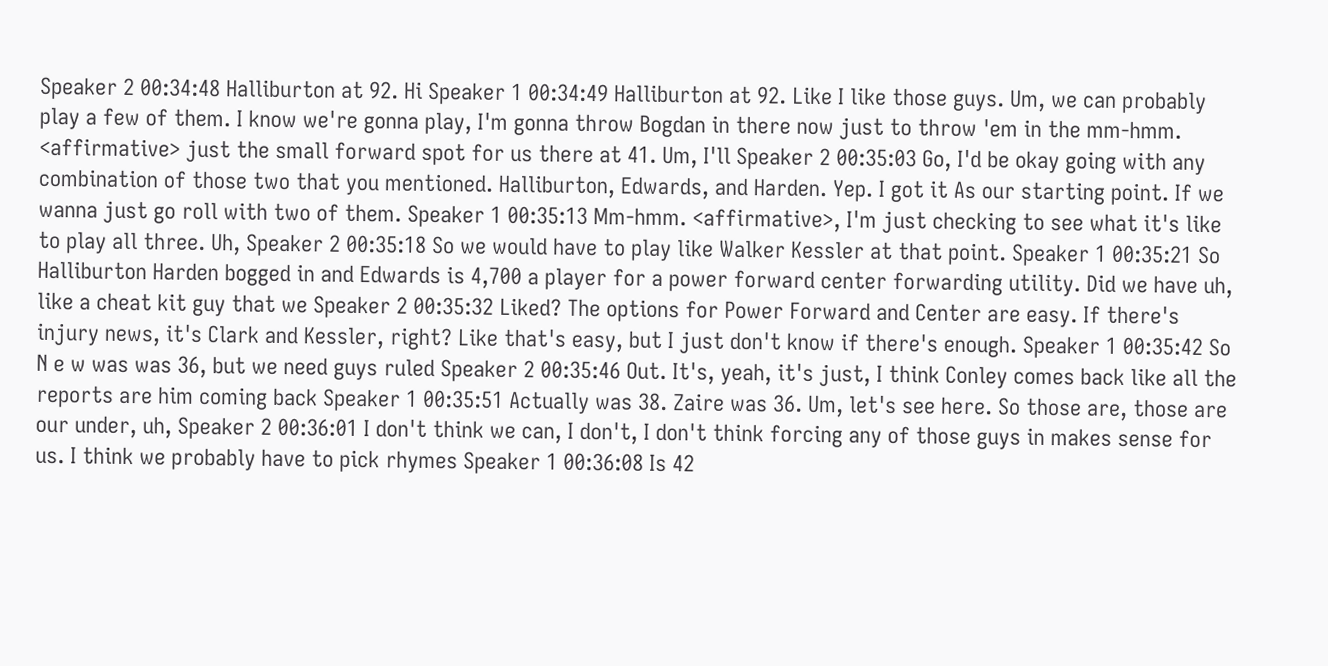Speaker 2 00:34:48 Halliburton at 92. Hi Speaker 1 00:34:49 Halliburton at 92. Like I like those guys. Um, we can probably play a few of them. I know we're gonna play, I'm gonna throw Bogdan in there now just to throw 'em in the mm-hmm. <affirmative> just the small forward spot for us there at 41. Um, I'll Speaker 2 00:35:03 Go, I'd be okay going with any combination of those two that you mentioned. Halliburton, Edwards, and Harden. Yep. I got it As our starting point. If we wanna just go roll with two of them. Speaker 1 00:35:13 Mm-hmm. <affirmative>, I'm just checking to see what it's like to play all three. Uh, Speaker 2 00:35:18 So we would have to play like Walker Kessler at that point. Speaker 1 00:35:21 So Halliburton Harden bogged in and Edwards is 4,700 a player for a power forward center forwarding utility. Did we have uh, like a cheat kit guy that we Speaker 2 00:35:32 Liked? The options for Power Forward and Center are easy. If there's injury news, it's Clark and Kessler, right? Like that's easy, but I just don't know if there's enough. Speaker 1 00:35:42 So N e w was was 36, but we need guys ruled Speaker 2 00:35:46 Out. It's, yeah, it's just, I think Conley comes back like all the reports are him coming back Speaker 1 00:35:51 Actually was 38. Zaire was 36. Um, let's see here. So those are, those are our under, uh, Speaker 2 00:36:01 I don't think we can, I don't, I don't think forcing any of those guys in makes sense for us. I think we probably have to pick rhymes Speaker 1 00:36:08 Is 42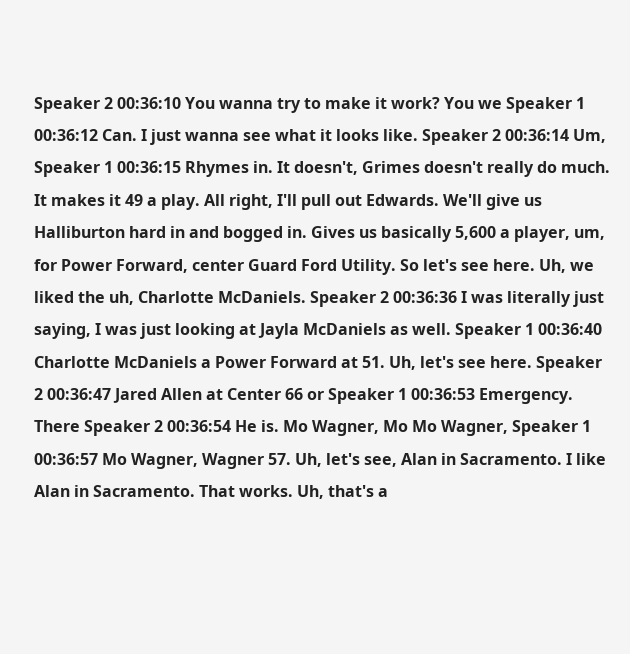Speaker 2 00:36:10 You wanna try to make it work? You we Speaker 1 00:36:12 Can. I just wanna see what it looks like. Speaker 2 00:36:14 Um, Speaker 1 00:36:15 Rhymes in. It doesn't, Grimes doesn't really do much. It makes it 49 a play. All right, I'll pull out Edwards. We'll give us Halliburton hard in and bogged in. Gives us basically 5,600 a player, um, for Power Forward, center Guard Ford Utility. So let's see here. Uh, we liked the uh, Charlotte McDaniels. Speaker 2 00:36:36 I was literally just saying, I was just looking at Jayla McDaniels as well. Speaker 1 00:36:40 Charlotte McDaniels a Power Forward at 51. Uh, let's see here. Speaker 2 00:36:47 Jared Allen at Center 66 or Speaker 1 00:36:53 Emergency. There Speaker 2 00:36:54 He is. Mo Wagner, Mo Mo Wagner, Speaker 1 00:36:57 Mo Wagner, Wagner 57. Uh, let's see, Alan in Sacramento. I like Alan in Sacramento. That works. Uh, that's a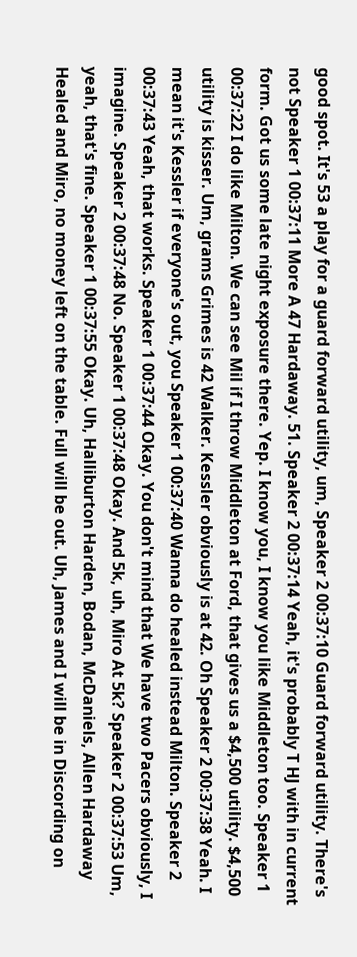good spot. It's 53 a play for a guard forward utility, um, Speaker 2 00:37:10 Guard forward utility. There's not Speaker 1 00:37:11 More A 47 Hardaway. 51. Speaker 2 00:37:14 Yeah, it's probably T HJ with in current form. Got us some late night exposure there. Yep. I know you, I know you like Middleton too. Speaker 1 00:37:22 I do like Milton. We can see Mil if I throw Middleton at Ford, that gives us a $4,500 utility. $4,500 utility is kisser. Um, grams Grimes is 42 Walker. Kessler obviously is at 42. Oh Speaker 2 00:37:38 Yeah. I mean it's Kessler if everyone's out, you Speaker 1 00:37:40 Wanna do healed instead Milton. Speaker 2 00:37:43 Yeah, that works. Speaker 1 00:37:44 Okay. You don't mind that We have two Pacers obviously, I imagine. Speaker 2 00:37:48 No. Speaker 1 00:37:48 Okay. And 5k, uh, Miro At 5k? Speaker 2 00:37:53 Um, yeah, that's fine. Speaker 1 00:37:55 Okay. Uh, Halliburton Harden, Bodan, McDaniels, Allen Hardaway Healed and Miro, no money left on the table. Full will be out. Uh, James and I will be in Discording on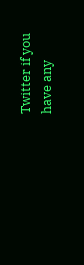Twitter if you have any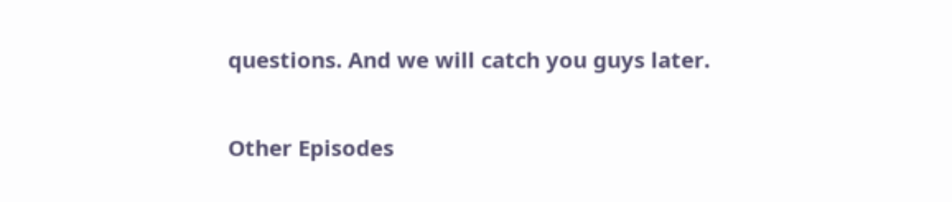questions. And we will catch you guys later.

Other Episodes